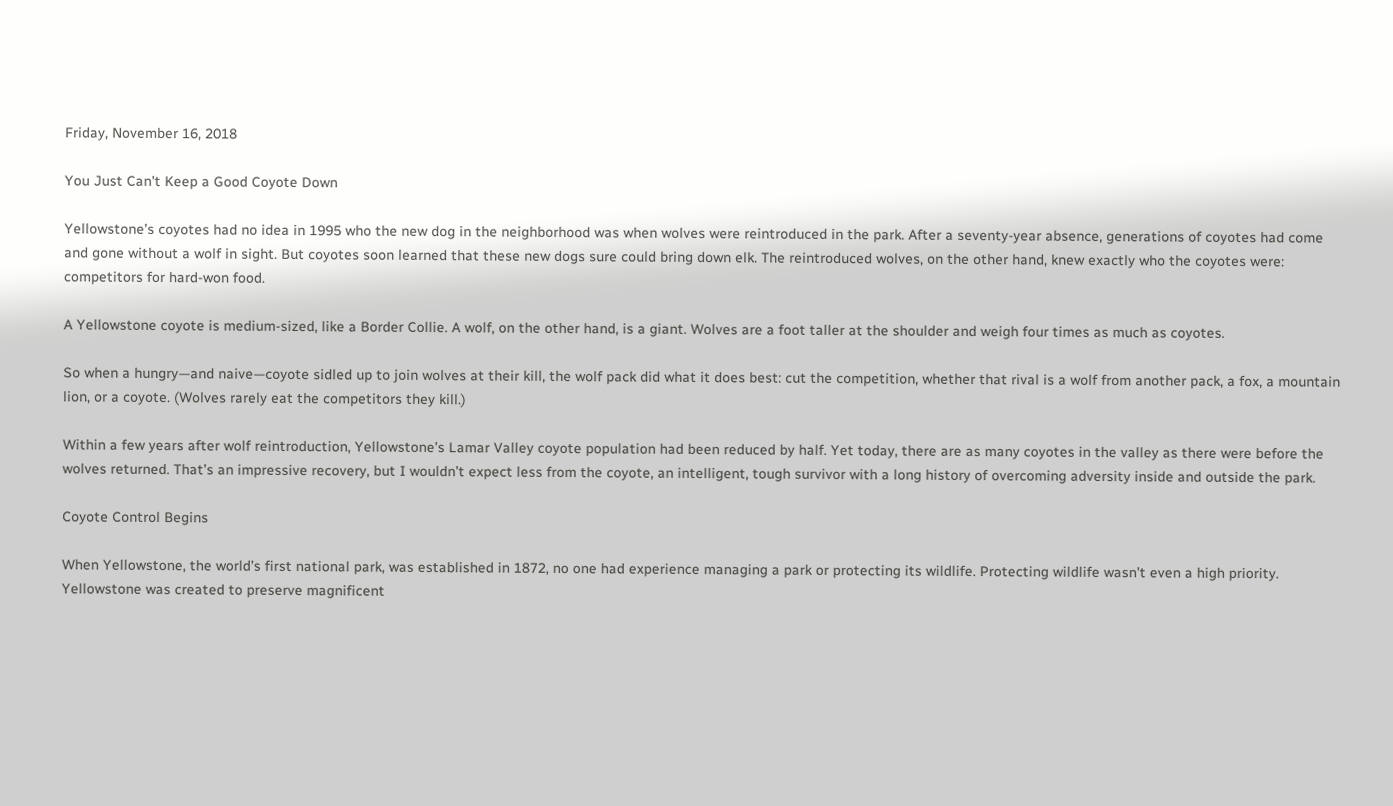Friday, November 16, 2018

You Just Can't Keep a Good Coyote Down

Yellowstone’s coyotes had no idea in 1995 who the new dog in the neighborhood was when wolves were reintroduced in the park. After a seventy-year absence, generations of coyotes had come and gone without a wolf in sight. But coyotes soon learned that these new dogs sure could bring down elk. The reintroduced wolves, on the other hand, knew exactly who the coyotes were: competitors for hard-won food.

A Yellowstone coyote is medium-sized, like a Border Collie. A wolf, on the other hand, is a giant. Wolves are a foot taller at the shoulder and weigh four times as much as coyotes.

So when a hungry—and naive—coyote sidled up to join wolves at their kill, the wolf pack did what it does best: cut the competition, whether that rival is a wolf from another pack, a fox, a mountain lion, or a coyote. (Wolves rarely eat the competitors they kill.)

Within a few years after wolf reintroduction, Yellowstone’s Lamar Valley coyote population had been reduced by half. Yet today, there are as many coyotes in the valley as there were before the wolves returned. That’s an impressive recovery, but I wouldn’t expect less from the coyote, an intelligent, tough survivor with a long history of overcoming adversity inside and outside the park.

Coyote Control Begins

When Yellowstone, the world’s first national park, was established in 1872, no one had experience managing a park or protecting its wildlife. Protecting wildlife wasn’t even a high priority. Yellowstone was created to preserve magnificent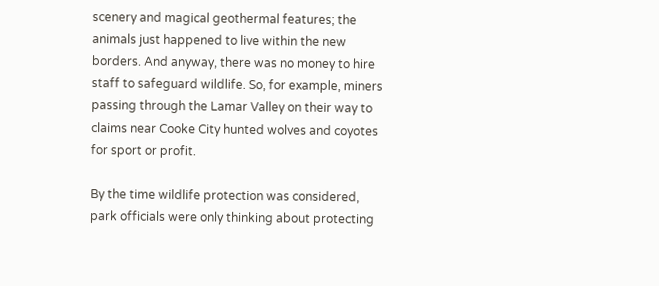scenery and magical geothermal features; the animals just happened to live within the new borders. And anyway, there was no money to hire staff to safeguard wildlife. So, for example, miners passing through the Lamar Valley on their way to claims near Cooke City hunted wolves and coyotes for sport or profit.

By the time wildlife protection was considered, park officials were only thinking about protecting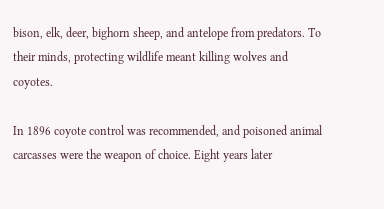bison, elk, deer, bighorn sheep, and antelope from predators. To their minds, protecting wildlife meant killing wolves and coyotes.

In 1896 coyote control was recommended, and poisoned animal carcasses were the weapon of choice. Eight years later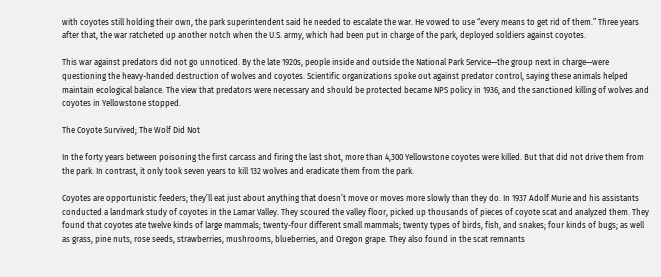with coyotes still holding their own, the park superintendent said he needed to escalate the war. He vowed to use “every means to get rid of them.” Three years after that, the war ratcheted up another notch when the U.S. army, which had been put in charge of the park, deployed soldiers against coyotes.

This war against predators did not go unnoticed. By the late 1920s, people inside and outside the National Park Service—the group next in charge—were questioning the heavy-handed destruction of wolves and coyotes. Scientific organizations spoke out against predator control, saying these animals helped maintain ecological balance. The view that predators were necessary and should be protected became NPS policy in 1936, and the sanctioned killing of wolves and coyotes in Yellowstone stopped.

The Coyote Survived; The Wolf Did Not

In the forty years between poisoning the first carcass and firing the last shot, more than 4,300 Yellowstone coyotes were killed. But that did not drive them from the park. In contrast, it only took seven years to kill 132 wolves and eradicate them from the park.

Coyotes are opportunistic feeders; they’ll eat just about anything that doesn’t move or moves more slowly than they do. In 1937 Adolf Murie and his assistants conducted a landmark study of coyotes in the Lamar Valley. They scoured the valley floor, picked up thousands of pieces of coyote scat and analyzed them. They found that coyotes ate twelve kinds of large mammals; twenty-four different small mammals; twenty types of birds, fish, and snakes; four kinds of bugs; as well as grass, pine nuts, rose seeds, strawberries, mushrooms, blueberries, and Oregon grape. They also found in the scat remnants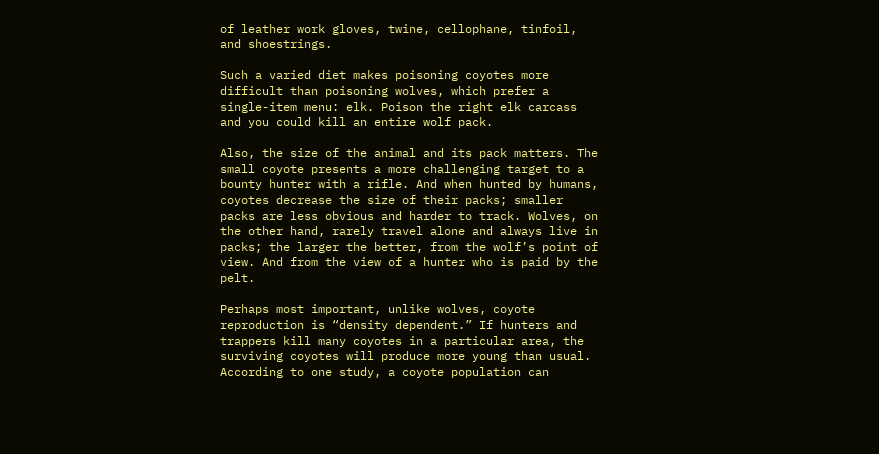of leather work gloves, twine, cellophane, tinfoil, and shoestrings.

Such a varied diet makes poisoning coyotes more difficult than poisoning wolves, which prefer a single-item menu: elk. Poison the right elk carcass and you could kill an entire wolf pack.

Also, the size of the animal and its pack matters. The small coyote presents a more challenging target to a bounty hunter with a rifle. And when hunted by humans, coyotes decrease the size of their packs; smaller packs are less obvious and harder to track. Wolves, on the other hand, rarely travel alone and always live in packs; the larger the better, from the wolf’s point of view. And from the view of a hunter who is paid by the pelt.

Perhaps most important, unlike wolves, coyote reproduction is “density dependent.” If hunters and trappers kill many coyotes in a particular area, the surviving coyotes will produce more young than usual. According to one study, a coyote population can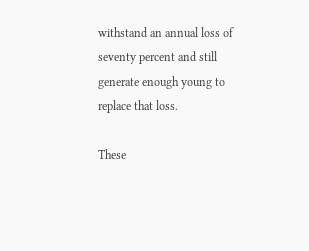withstand an annual loss of seventy percent and still generate enough young to replace that loss.

These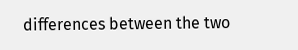differences between the two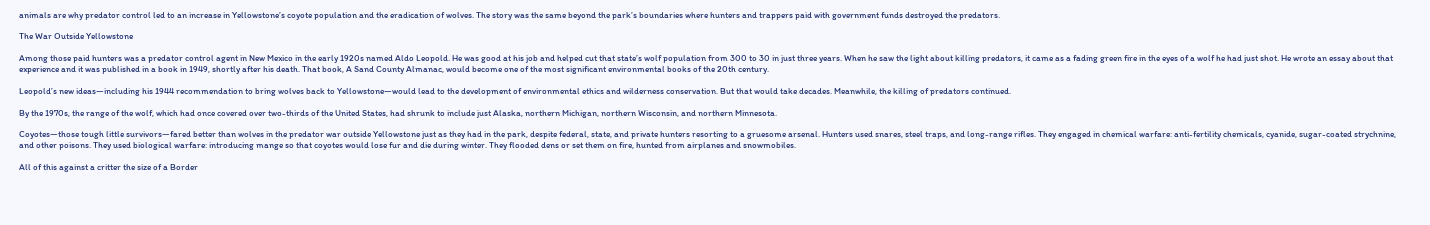animals are why predator control led to an increase in Yellowstone’s coyote population and the eradication of wolves. The story was the same beyond the park’s boundaries where hunters and trappers paid with government funds destroyed the predators.

The War Outside Yellowstone

Among those paid hunters was a predator control agent in New Mexico in the early 1920s named Aldo Leopold. He was good at his job and helped cut that state’s wolf population from 300 to 30 in just three years. When he saw the light about killing predators, it came as a fading green fire in the eyes of a wolf he had just shot. He wrote an essay about that experience and it was published in a book in 1949, shortly after his death. That book, A Sand County Almanac, would become one of the most significant environmental books of the 20th century.

Leopold’s new ideas—including his 1944 recommendation to bring wolves back to Yellowstone—would lead to the development of environmental ethics and wilderness conservation. But that would take decades. Meanwhile, the killing of predators continued.

By the 1970s, the range of the wolf, which had once covered over two-thirds of the United States, had shrunk to include just Alaska, northern Michigan, northern Wisconsin, and northern Minnesota.

Coyotes—those tough little survivors—fared better than wolves in the predator war outside Yellowstone just as they had in the park, despite federal, state, and private hunters resorting to a gruesome arsenal. Hunters used snares, steel traps, and long-range rifles. They engaged in chemical warfare: anti-fertility chemicals, cyanide, sugar-coated strychnine, and other poisons. They used biological warfare: introducing mange so that coyotes would lose fur and die during winter. They flooded dens or set them on fire, hunted from airplanes and snowmobiles.

All of this against a critter the size of a Border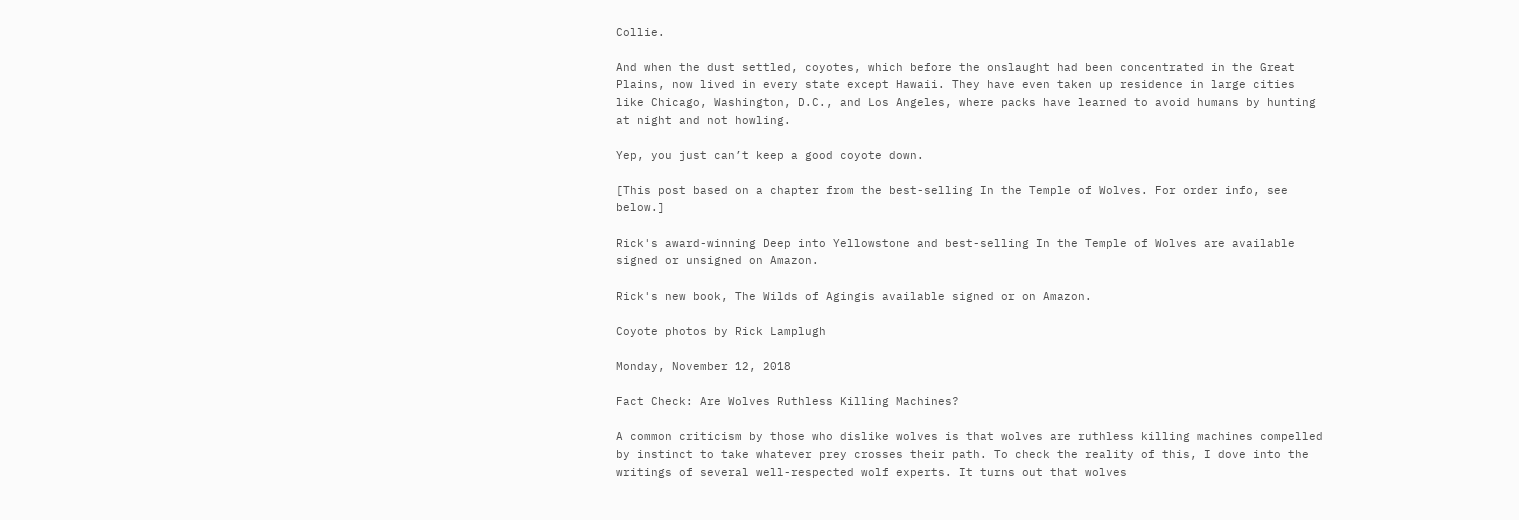Collie.

And when the dust settled, coyotes, which before the onslaught had been concentrated in the Great Plains, now lived in every state except Hawaii. They have even taken up residence in large cities like Chicago, Washington, D.C., and Los Angeles, where packs have learned to avoid humans by hunting at night and not howling.

Yep, you just can’t keep a good coyote down.

[This post based on a chapter from the best-selling In the Temple of Wolves. For order info, see below.]

Rick's award-winning Deep into Yellowstone and best-selling In the Temple of Wolves are available signed or unsigned on Amazon.

Rick's new book, The Wilds of Agingis available signed or on Amazon.

Coyote photos by Rick Lamplugh

Monday, November 12, 2018

Fact Check: Are Wolves Ruthless Killing Machines?

A common criticism by those who dislike wolves is that wolves are ruthless killing machines compelled by instinct to take whatever prey crosses their path. To check the reality of this, I dove into the writings of several well-respected wolf experts. It turns out that wolves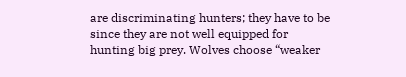are discriminating hunters; they have to be since they are not well equipped for hunting big prey. Wolves choose “weaker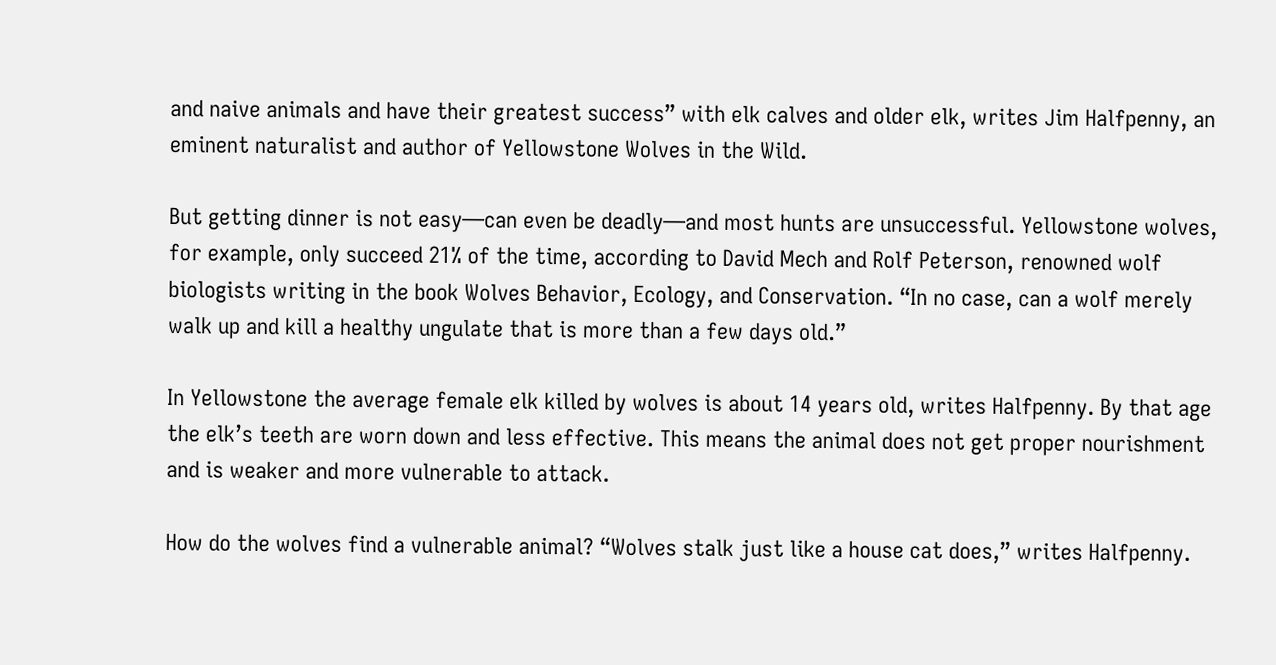and naive animals and have their greatest success” with elk calves and older elk, writes Jim Halfpenny, an eminent naturalist and author of Yellowstone Wolves in the Wild.

But getting dinner is not easy—can even be deadly—and most hunts are unsuccessful. Yellowstone wolves, for example, only succeed 21% of the time, according to David Mech and Rolf Peterson, renowned wolf biologists writing in the book Wolves Behavior, Ecology, and Conservation. “In no case, can a wolf merely walk up and kill a healthy ungulate that is more than a few days old.”

In Yellowstone the average female elk killed by wolves is about 14 years old, writes Halfpenny. By that age the elk’s teeth are worn down and less effective. This means the animal does not get proper nourishment and is weaker and more vulnerable to attack.

How do the wolves find a vulnerable animal? “Wolves stalk just like a house cat does,” writes Halfpenny.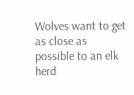Wolves want to get as close as possible to an elk herd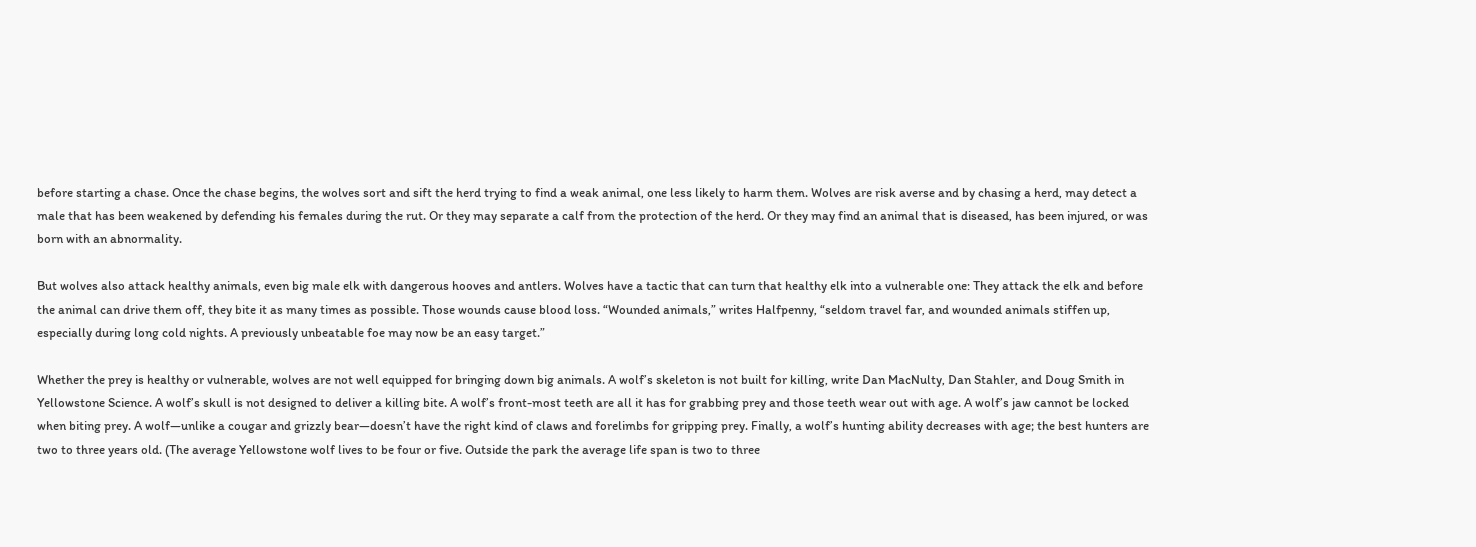before starting a chase. Once the chase begins, the wolves sort and sift the herd trying to find a weak animal, one less likely to harm them. Wolves are risk averse and by chasing a herd, may detect a male that has been weakened by defending his females during the rut. Or they may separate a calf from the protection of the herd. Or they may find an animal that is diseased, has been injured, or was born with an abnormality.

But wolves also attack healthy animals, even big male elk with dangerous hooves and antlers. Wolves have a tactic that can turn that healthy elk into a vulnerable one: They attack the elk and before the animal can drive them off, they bite it as many times as possible. Those wounds cause blood loss. “Wounded animals,” writes Halfpenny, “seldom travel far, and wounded animals stiffen up, especially during long cold nights. A previously unbeatable foe may now be an easy target.”

Whether the prey is healthy or vulnerable, wolves are not well equipped for bringing down big animals. A wolf’s skeleton is not built for killing, write Dan MacNulty, Dan Stahler, and Doug Smith in Yellowstone Science. A wolf’s skull is not designed to deliver a killing bite. A wolf’s front-most teeth are all it has for grabbing prey and those teeth wear out with age. A wolf’s jaw cannot be locked when biting prey. A wolf—unlike a cougar and grizzly bear—doesn’t have the right kind of claws and forelimbs for gripping prey. Finally, a wolf’s hunting ability decreases with age; the best hunters are two to three years old. (The average Yellowstone wolf lives to be four or five. Outside the park the average life span is two to three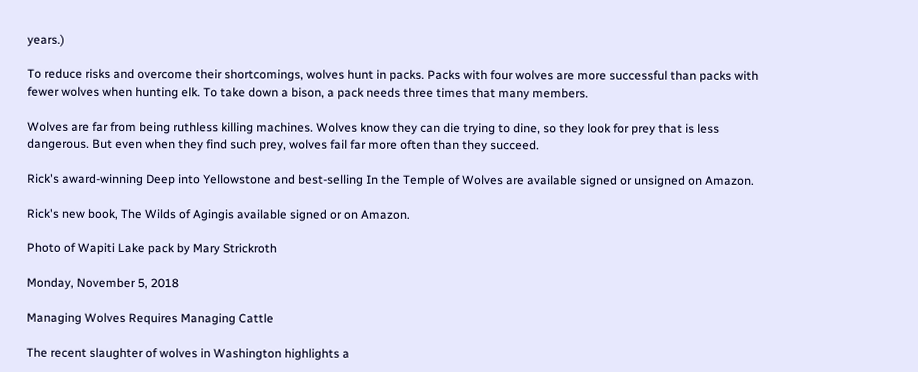years.)

To reduce risks and overcome their shortcomings, wolves hunt in packs. Packs with four wolves are more successful than packs with fewer wolves when hunting elk. To take down a bison, a pack needs three times that many members.

Wolves are far from being ruthless killing machines. Wolves know they can die trying to dine, so they look for prey that is less dangerous. But even when they find such prey, wolves fail far more often than they succeed.

Rick's award-winning Deep into Yellowstone and best-selling In the Temple of Wolves are available signed or unsigned on Amazon.

Rick's new book, The Wilds of Agingis available signed or on Amazon.

Photo of Wapiti Lake pack by Mary Strickroth

Monday, November 5, 2018

Managing Wolves Requires Managing Cattle

The recent slaughter of wolves in Washington highlights a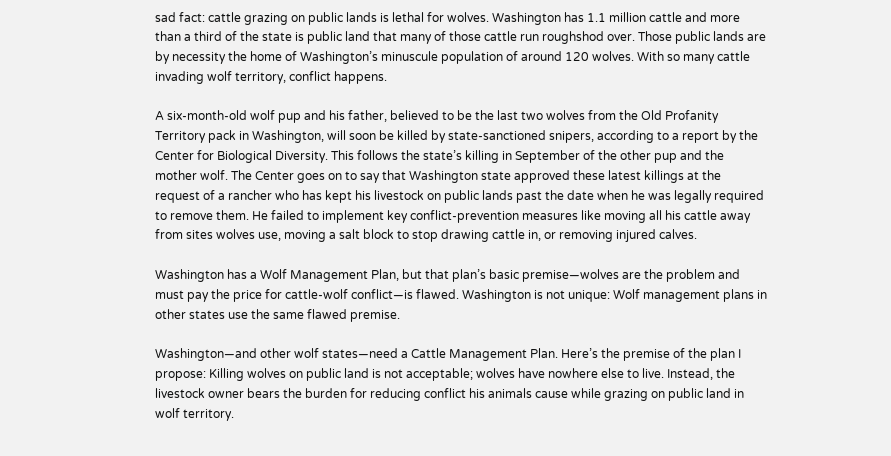sad fact: cattle grazing on public lands is lethal for wolves. Washington has 1.1 million cattle and more than a third of the state is public land that many of those cattle run roughshod over. Those public lands are by necessity the home of Washington’s minuscule population of around 120 wolves. With so many cattle invading wolf territory, conflict happens.

A six-month-old wolf pup and his father, believed to be the last two wolves from the Old Profanity Territory pack in Washington, will soon be killed by state-sanctioned snipers, according to a report by the Center for Biological Diversity. This follows the state’s killing in September of the other pup and the mother wolf. The Center goes on to say that Washington state approved these latest killings at the request of a rancher who has kept his livestock on public lands past the date when he was legally required to remove them. He failed to implement key conflict-prevention measures like moving all his cattle away from sites wolves use, moving a salt block to stop drawing cattle in, or removing injured calves.

Washington has a Wolf Management Plan, but that plan’s basic premise—wolves are the problem and must pay the price for cattle-wolf conflict—is flawed. Washington is not unique: Wolf management plans in other states use the same flawed premise.

Washington—and other wolf states—need a Cattle Management Plan. Here’s the premise of the plan I propose: Killing wolves on public land is not acceptable; wolves have nowhere else to live. Instead, the livestock owner bears the burden for reducing conflict his animals cause while grazing on public land in wolf territory.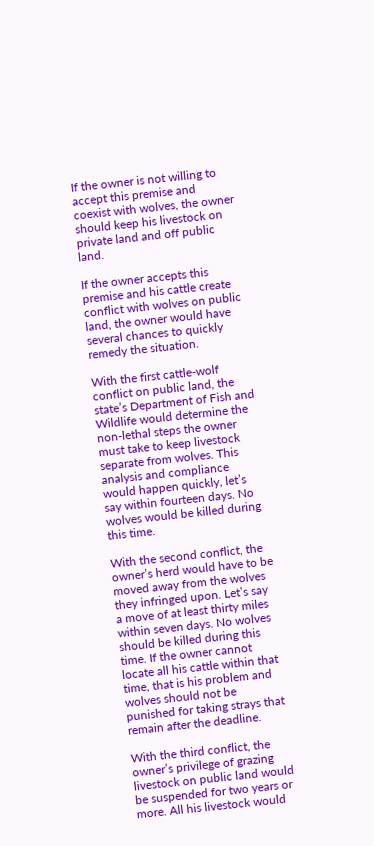If the owner is not willing to accept this premise and coexist with wolves, the owner should keep his livestock on private land and off public land.

If the owner accepts this premise and his cattle create conflict with wolves on public land, the owner would have several chances to quickly remedy the situation.

With the first cattle-wolf conflict on public land, the state’s Department of Fish and Wildlife would determine the non-lethal steps the owner must take to keep livestock separate from wolves. This analysis and compliance would happen quickly, let’s say within fourteen days. No wolves would be killed during this time.

With the second conflict, the owner’s herd would have to be moved away from the wolves they infringed upon. Let’s say a move of at least thirty miles within seven days. No wolves should be killed during this time. If the owner cannot locate all his cattle within that time, that is his problem and wolves should not be punished for taking strays that remain after the deadline.

With the third conflict, the owner’s privilege of grazing livestock on public land would be suspended for two years or more. All his livestock would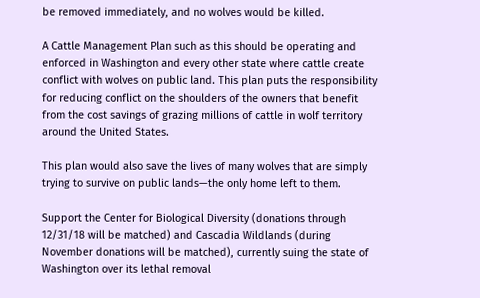be removed immediately, and no wolves would be killed.

A Cattle Management Plan such as this should be operating and enforced in Washington and every other state where cattle create conflict with wolves on public land. This plan puts the responsibility for reducing conflict on the shoulders of the owners that benefit from the cost savings of grazing millions of cattle in wolf territory around the United States.

This plan would also save the lives of many wolves that are simply trying to survive on public lands—the only home left to them.

Support the Center for Biological Diversity (donations through 12/31/18 will be matched) and Cascadia Wildlands (during November donations will be matched), currently suing the state of Washington over its lethal removal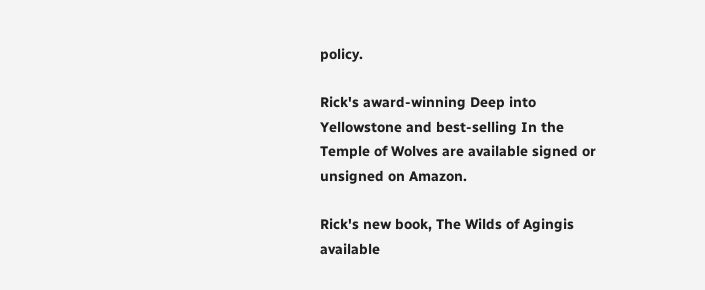policy.

Rick's award-winning Deep into Yellowstone and best-selling In the Temple of Wolves are available signed or unsigned on Amazon.

Rick's new book, The Wilds of Agingis available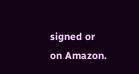signed or on Amazon.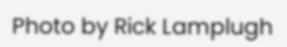Photo by Rick Lamplugh